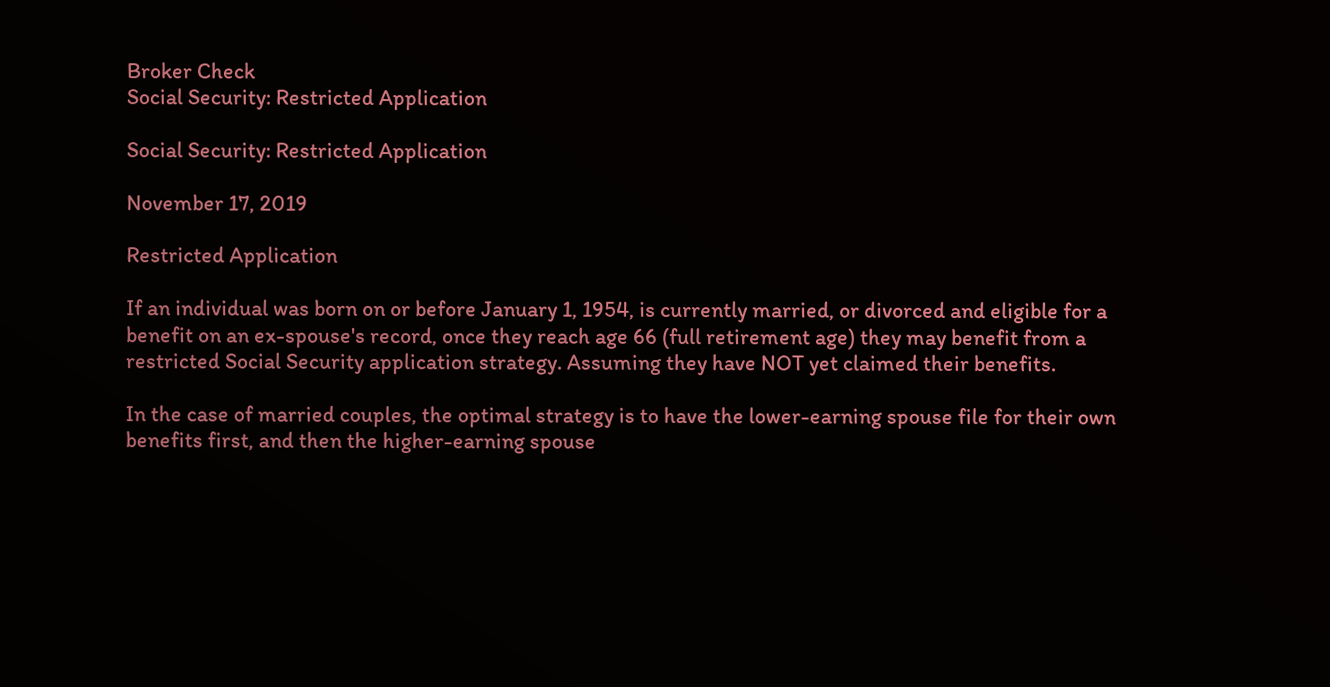Broker Check
Social Security: Restricted Application

Social Security: Restricted Application

November 17, 2019

Restricted Application

If an individual was born on or before January 1, 1954, is currently married, or divorced and eligible for a benefit on an ex-spouse's record, once they reach age 66 (full retirement age) they may benefit from a restricted Social Security application strategy. Assuming they have NOT yet claimed their benefits.

In the case of married couples, the optimal strategy is to have the lower-earning spouse file for their own benefits first, and then the higher-earning spouse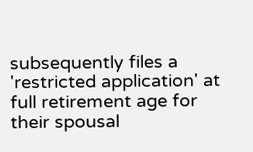subsequently files a 'restricted application' at full retirement age for their spousal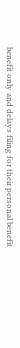benefit only and delays filing for their personal benefit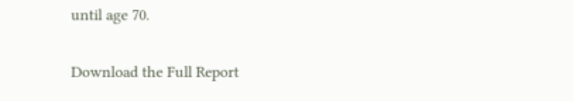until age 70.

Download the Full Report